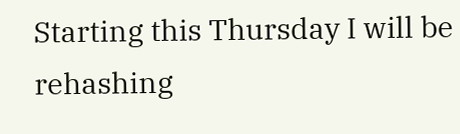Starting this Thursday I will be rehashing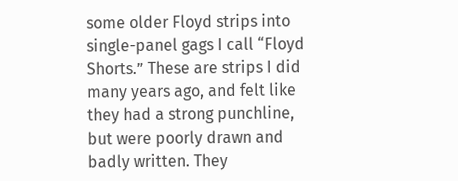some older Floyd strips into single-panel gags I call “Floyd Shorts.” These are strips I did many years ago, and felt like they had a strong punchline, but were poorly drawn and badly written. They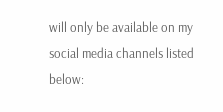will only be available on my social media channels listed below: